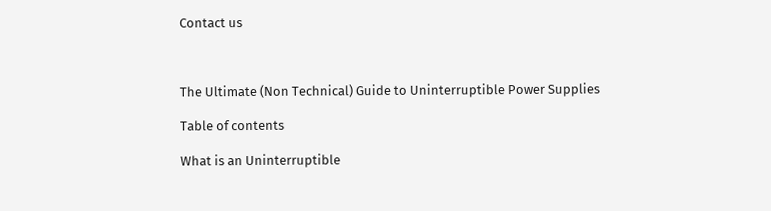Contact us



The Ultimate (Non Technical) Guide to Uninterruptible Power Supplies

Table of contents

What is an Uninterruptible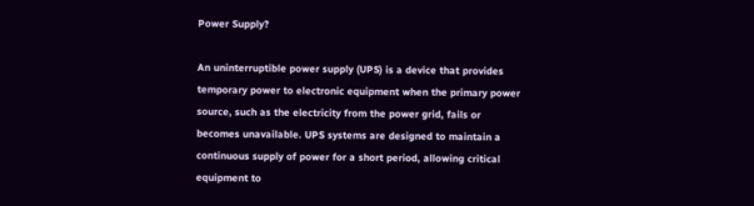Power Supply?

An uninterruptible power supply (UPS) is a device that provides temporary power to electronic equipment when the primary power source, such as the electricity from the power grid, fails or becomes unavailable. UPS systems are designed to maintain a continuous supply of power for a short period, allowing critical equipment to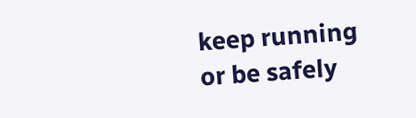keep running or be safely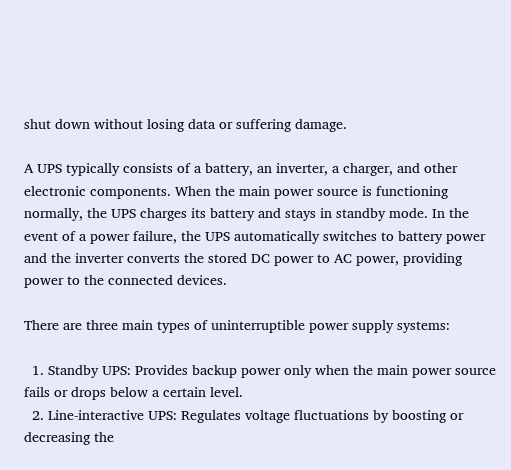shut down without losing data or suffering damage.

A UPS typically consists of a battery, an inverter, a charger, and other electronic components. When the main power source is functioning normally, the UPS charges its battery and stays in standby mode. In the event of a power failure, the UPS automatically switches to battery power and the inverter converts the stored DC power to AC power, providing power to the connected devices.

There are three main types of uninterruptible power supply systems:

  1. Standby UPS: Provides backup power only when the main power source fails or drops below a certain level.
  2. Line-interactive UPS: Regulates voltage fluctuations by boosting or decreasing the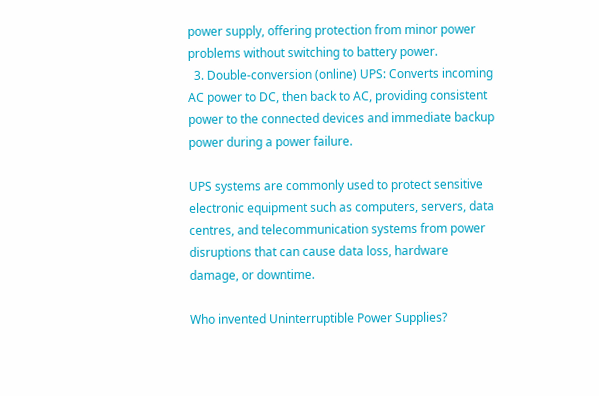power supply, offering protection from minor power problems without switching to battery power.
  3. Double-conversion (online) UPS: Converts incoming AC power to DC, then back to AC, providing consistent power to the connected devices and immediate backup power during a power failure.

UPS systems are commonly used to protect sensitive electronic equipment such as computers, servers, data centres, and telecommunication systems from power disruptions that can cause data loss, hardware damage, or downtime.

Who invented Uninterruptible Power Supplies?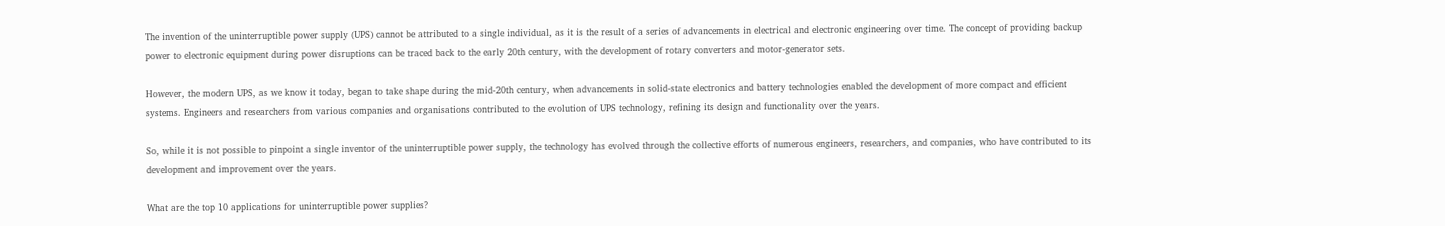The invention of the uninterruptible power supply (UPS) cannot be attributed to a single individual, as it is the result of a series of advancements in electrical and electronic engineering over time. The concept of providing backup power to electronic equipment during power disruptions can be traced back to the early 20th century, with the development of rotary converters and motor-generator sets.

However, the modern UPS, as we know it today, began to take shape during the mid-20th century, when advancements in solid-state electronics and battery technologies enabled the development of more compact and efficient systems. Engineers and researchers from various companies and organisations contributed to the evolution of UPS technology, refining its design and functionality over the years.

So, while it is not possible to pinpoint a single inventor of the uninterruptible power supply, the technology has evolved through the collective efforts of numerous engineers, researchers, and companies, who have contributed to its development and improvement over the years.

What are the top 10 applications for uninterruptible power supplies?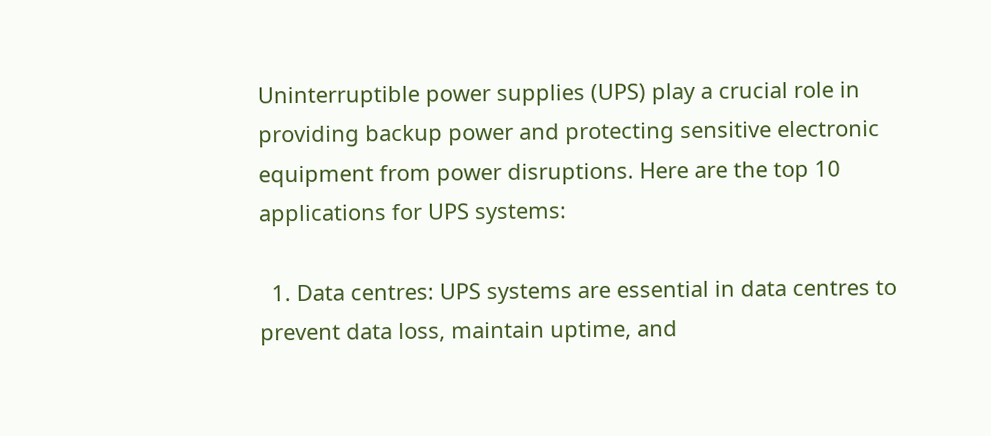Uninterruptible power supplies (UPS) play a crucial role in providing backup power and protecting sensitive electronic equipment from power disruptions. Here are the top 10 applications for UPS systems:

  1. Data centres: UPS systems are essential in data centres to prevent data loss, maintain uptime, and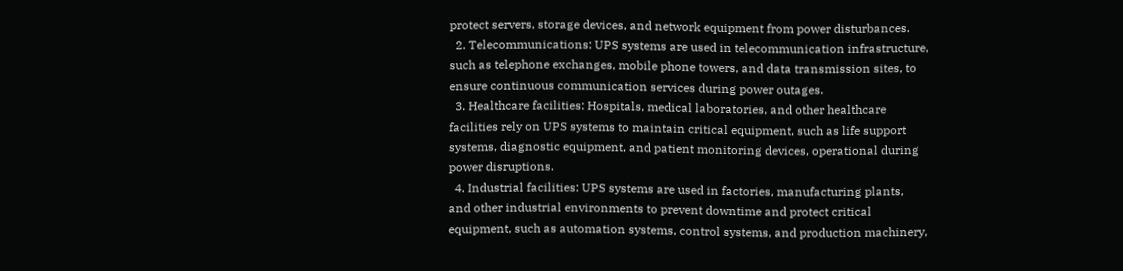protect servers, storage devices, and network equipment from power disturbances.
  2. Telecommunications: UPS systems are used in telecommunication infrastructure, such as telephone exchanges, mobile phone towers, and data transmission sites, to ensure continuous communication services during power outages.
  3. Healthcare facilities: Hospitals, medical laboratories, and other healthcare facilities rely on UPS systems to maintain critical equipment, such as life support systems, diagnostic equipment, and patient monitoring devices, operational during power disruptions.
  4. Industrial facilities: UPS systems are used in factories, manufacturing plants, and other industrial environments to prevent downtime and protect critical equipment, such as automation systems, control systems, and production machinery,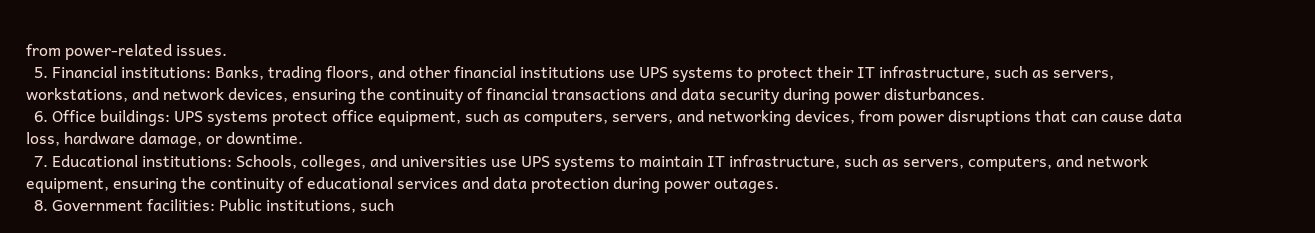from power-related issues.
  5. Financial institutions: Banks, trading floors, and other financial institutions use UPS systems to protect their IT infrastructure, such as servers, workstations, and network devices, ensuring the continuity of financial transactions and data security during power disturbances.
  6. Office buildings: UPS systems protect office equipment, such as computers, servers, and networking devices, from power disruptions that can cause data loss, hardware damage, or downtime.
  7. Educational institutions: Schools, colleges, and universities use UPS systems to maintain IT infrastructure, such as servers, computers, and network equipment, ensuring the continuity of educational services and data protection during power outages.
  8. Government facilities: Public institutions, such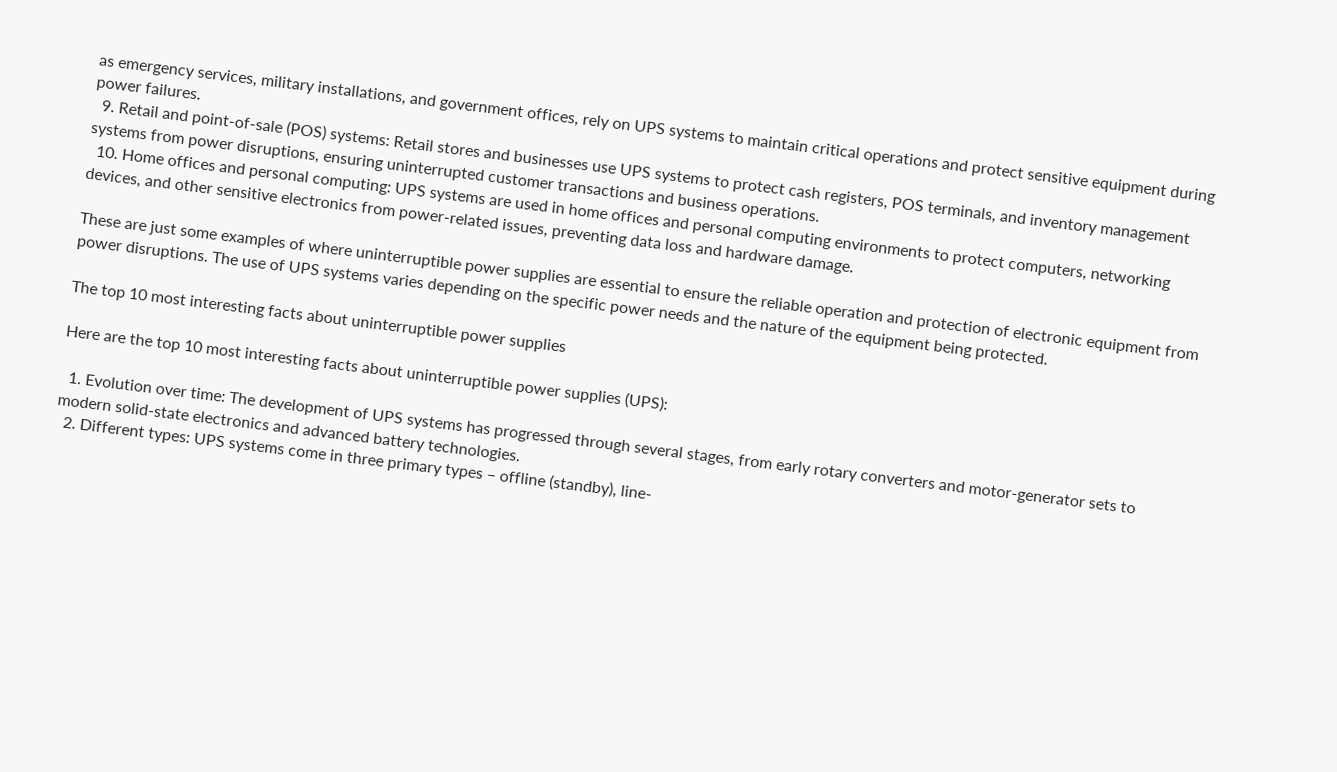as emergency services, military installations, and government offices, rely on UPS systems to maintain critical operations and protect sensitive equipment during power failures.
  9. Retail and point-of-sale (POS) systems: Retail stores and businesses use UPS systems to protect cash registers, POS terminals, and inventory management systems from power disruptions, ensuring uninterrupted customer transactions and business operations.
  10. Home offices and personal computing: UPS systems are used in home offices and personal computing environments to protect computers, networking devices, and other sensitive electronics from power-related issues, preventing data loss and hardware damage.

These are just some examples of where uninterruptible power supplies are essential to ensure the reliable operation and protection of electronic equipment from power disruptions. The use of UPS systems varies depending on the specific power needs and the nature of the equipment being protected.

The top 10 most interesting facts about uninterruptible power supplies

Here are the top 10 most interesting facts about uninterruptible power supplies (UPS):

  1. Evolution over time: The development of UPS systems has progressed through several stages, from early rotary converters and motor-generator sets to modern solid-state electronics and advanced battery technologies.
  2. Different types: UPS systems come in three primary types – offline (standby), line-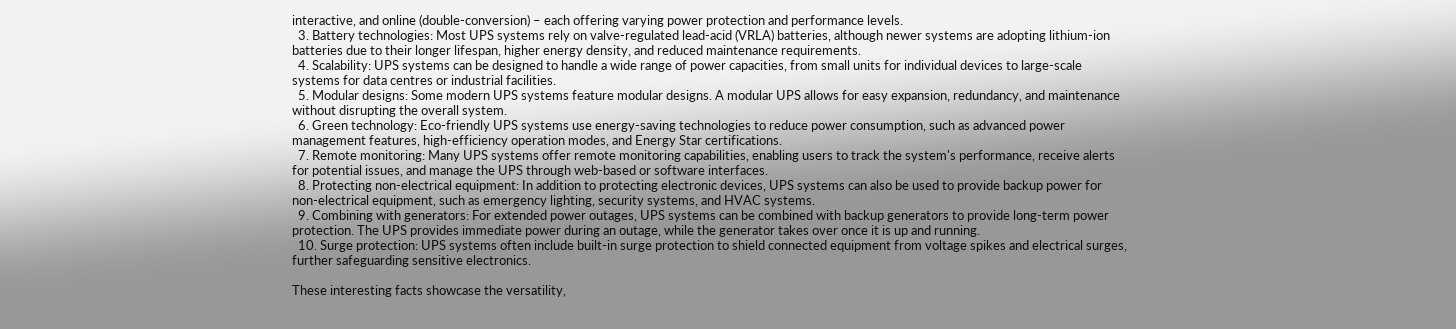interactive, and online (double-conversion) – each offering varying power protection and performance levels.
  3. Battery technologies: Most UPS systems rely on valve-regulated lead-acid (VRLA) batteries, although newer systems are adopting lithium-ion batteries due to their longer lifespan, higher energy density, and reduced maintenance requirements.
  4. Scalability: UPS systems can be designed to handle a wide range of power capacities, from small units for individual devices to large-scale systems for data centres or industrial facilities.
  5. Modular designs: Some modern UPS systems feature modular designs. A modular UPS allows for easy expansion, redundancy, and maintenance without disrupting the overall system.
  6. Green technology: Eco-friendly UPS systems use energy-saving technologies to reduce power consumption, such as advanced power management features, high-efficiency operation modes, and Energy Star certifications.
  7. Remote monitoring: Many UPS systems offer remote monitoring capabilities, enabling users to track the system's performance, receive alerts for potential issues, and manage the UPS through web-based or software interfaces.
  8. Protecting non-electrical equipment: In addition to protecting electronic devices, UPS systems can also be used to provide backup power for non-electrical equipment, such as emergency lighting, security systems, and HVAC systems.
  9. Combining with generators: For extended power outages, UPS systems can be combined with backup generators to provide long-term power protection. The UPS provides immediate power during an outage, while the generator takes over once it is up and running.
  10. Surge protection: UPS systems often include built-in surge protection to shield connected equipment from voltage spikes and electrical surges, further safeguarding sensitive electronics.

These interesting facts showcase the versatility,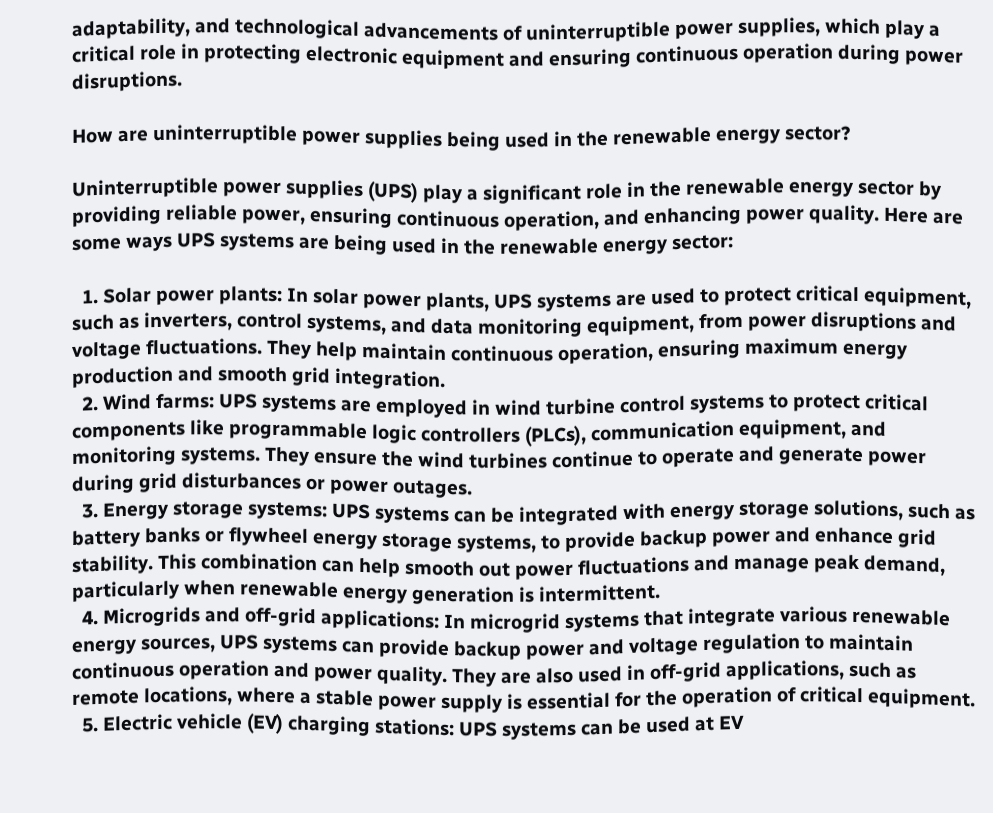adaptability, and technological advancements of uninterruptible power supplies, which play a critical role in protecting electronic equipment and ensuring continuous operation during power disruptions.

How are uninterruptible power supplies being used in the renewable energy sector?

Uninterruptible power supplies (UPS) play a significant role in the renewable energy sector by providing reliable power, ensuring continuous operation, and enhancing power quality. Here are some ways UPS systems are being used in the renewable energy sector:

  1. Solar power plants: In solar power plants, UPS systems are used to protect critical equipment, such as inverters, control systems, and data monitoring equipment, from power disruptions and voltage fluctuations. They help maintain continuous operation, ensuring maximum energy production and smooth grid integration.
  2. Wind farms: UPS systems are employed in wind turbine control systems to protect critical components like programmable logic controllers (PLCs), communication equipment, and monitoring systems. They ensure the wind turbines continue to operate and generate power during grid disturbances or power outages.
  3. Energy storage systems: UPS systems can be integrated with energy storage solutions, such as battery banks or flywheel energy storage systems, to provide backup power and enhance grid stability. This combination can help smooth out power fluctuations and manage peak demand, particularly when renewable energy generation is intermittent.
  4. Microgrids and off-grid applications: In microgrid systems that integrate various renewable energy sources, UPS systems can provide backup power and voltage regulation to maintain continuous operation and power quality. They are also used in off-grid applications, such as remote locations, where a stable power supply is essential for the operation of critical equipment.
  5. Electric vehicle (EV) charging stations: UPS systems can be used at EV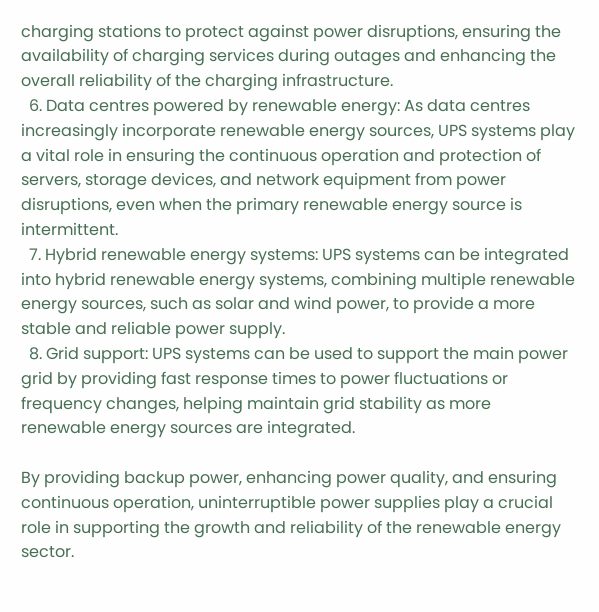charging stations to protect against power disruptions, ensuring the availability of charging services during outages and enhancing the overall reliability of the charging infrastructure.
  6. Data centres powered by renewable energy: As data centres increasingly incorporate renewable energy sources, UPS systems play a vital role in ensuring the continuous operation and protection of servers, storage devices, and network equipment from power disruptions, even when the primary renewable energy source is intermittent.
  7. Hybrid renewable energy systems: UPS systems can be integrated into hybrid renewable energy systems, combining multiple renewable energy sources, such as solar and wind power, to provide a more stable and reliable power supply.
  8. Grid support: UPS systems can be used to support the main power grid by providing fast response times to power fluctuations or frequency changes, helping maintain grid stability as more renewable energy sources are integrated.

By providing backup power, enhancing power quality, and ensuring continuous operation, uninterruptible power supplies play a crucial role in supporting the growth and reliability of the renewable energy sector.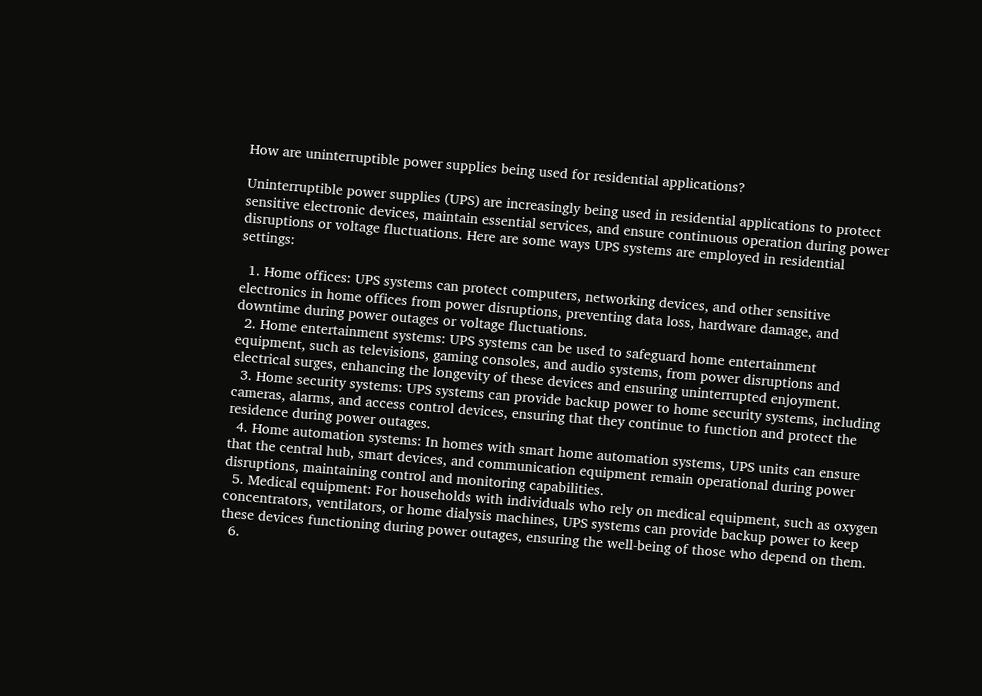How are uninterruptible power supplies being used for residential applications?

Uninterruptible power supplies (UPS) are increasingly being used in residential applications to protect sensitive electronic devices, maintain essential services, and ensure continuous operation during power disruptions or voltage fluctuations. Here are some ways UPS systems are employed in residential settings:

  1. Home offices: UPS systems can protect computers, networking devices, and other sensitive electronics in home offices from power disruptions, preventing data loss, hardware damage, and downtime during power outages or voltage fluctuations.
  2. Home entertainment systems: UPS systems can be used to safeguard home entertainment equipment, such as televisions, gaming consoles, and audio systems, from power disruptions and electrical surges, enhancing the longevity of these devices and ensuring uninterrupted enjoyment.
  3. Home security systems: UPS systems can provide backup power to home security systems, including cameras, alarms, and access control devices, ensuring that they continue to function and protect the residence during power outages.
  4. Home automation systems: In homes with smart home automation systems, UPS units can ensure that the central hub, smart devices, and communication equipment remain operational during power disruptions, maintaining control and monitoring capabilities.
  5. Medical equipment: For households with individuals who rely on medical equipment, such as oxygen concentrators, ventilators, or home dialysis machines, UPS systems can provide backup power to keep these devices functioning during power outages, ensuring the well-being of those who depend on them.
  6.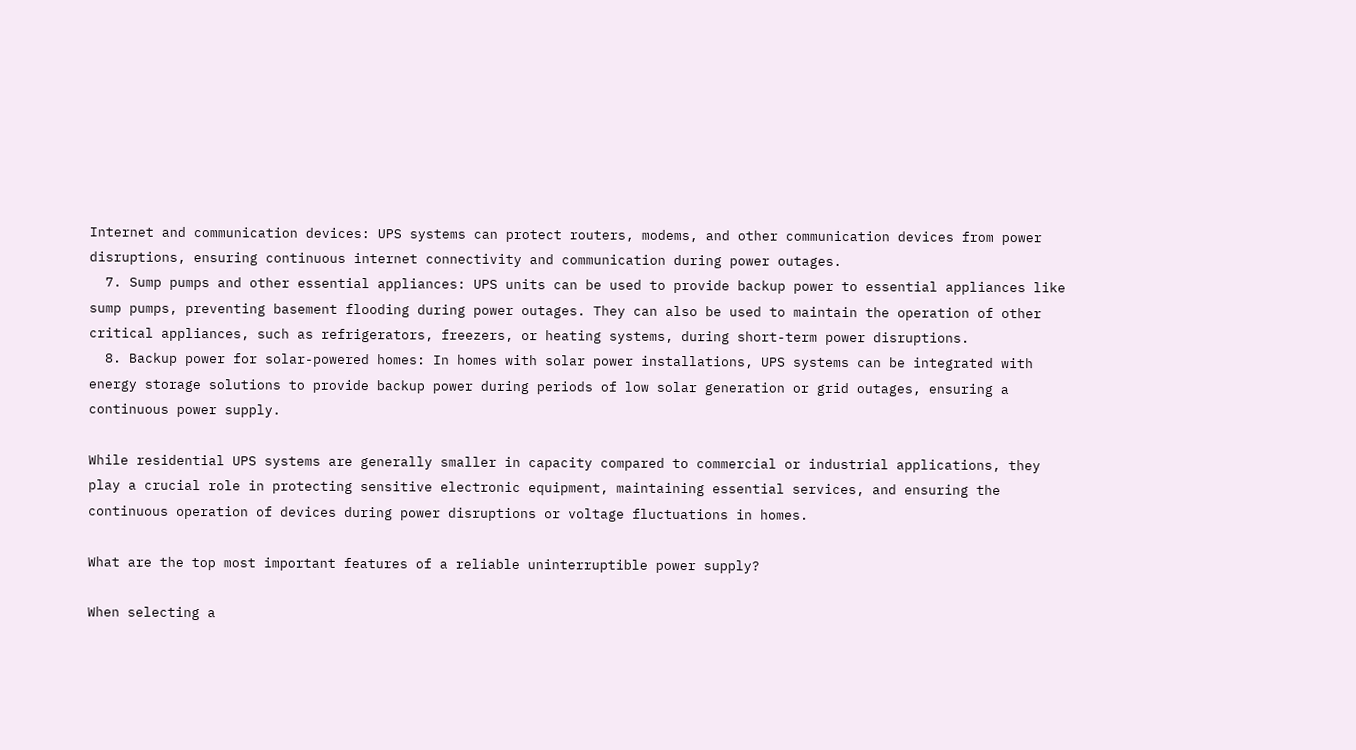Internet and communication devices: UPS systems can protect routers, modems, and other communication devices from power disruptions, ensuring continuous internet connectivity and communication during power outages.
  7. Sump pumps and other essential appliances: UPS units can be used to provide backup power to essential appliances like sump pumps, preventing basement flooding during power outages. They can also be used to maintain the operation of other critical appliances, such as refrigerators, freezers, or heating systems, during short-term power disruptions.
  8. Backup power for solar-powered homes: In homes with solar power installations, UPS systems can be integrated with energy storage solutions to provide backup power during periods of low solar generation or grid outages, ensuring a continuous power supply.

While residential UPS systems are generally smaller in capacity compared to commercial or industrial applications, they play a crucial role in protecting sensitive electronic equipment, maintaining essential services, and ensuring the continuous operation of devices during power disruptions or voltage fluctuations in homes.

What are the top most important features of a reliable uninterruptible power supply?

When selecting a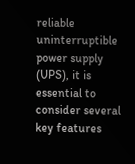reliable uninterruptible power supply (UPS), it is essential to consider several key features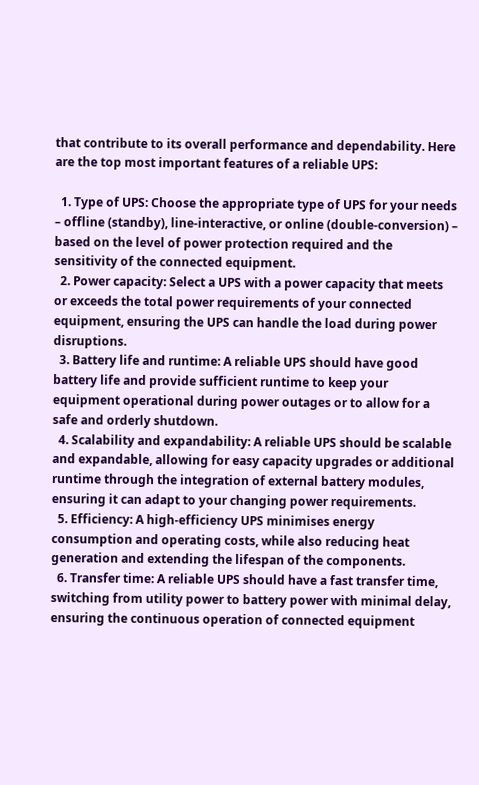that contribute to its overall performance and dependability. Here are the top most important features of a reliable UPS:

  1. Type of UPS: Choose the appropriate type of UPS for your needs – offline (standby), line-interactive, or online (double-conversion) – based on the level of power protection required and the sensitivity of the connected equipment.
  2. Power capacity: Select a UPS with a power capacity that meets or exceeds the total power requirements of your connected equipment, ensuring the UPS can handle the load during power disruptions.
  3. Battery life and runtime: A reliable UPS should have good battery life and provide sufficient runtime to keep your equipment operational during power outages or to allow for a safe and orderly shutdown.
  4. Scalability and expandability: A reliable UPS should be scalable and expandable, allowing for easy capacity upgrades or additional runtime through the integration of external battery modules, ensuring it can adapt to your changing power requirements.
  5. Efficiency: A high-efficiency UPS minimises energy consumption and operating costs, while also reducing heat generation and extending the lifespan of the components.
  6. Transfer time: A reliable UPS should have a fast transfer time, switching from utility power to battery power with minimal delay, ensuring the continuous operation of connected equipment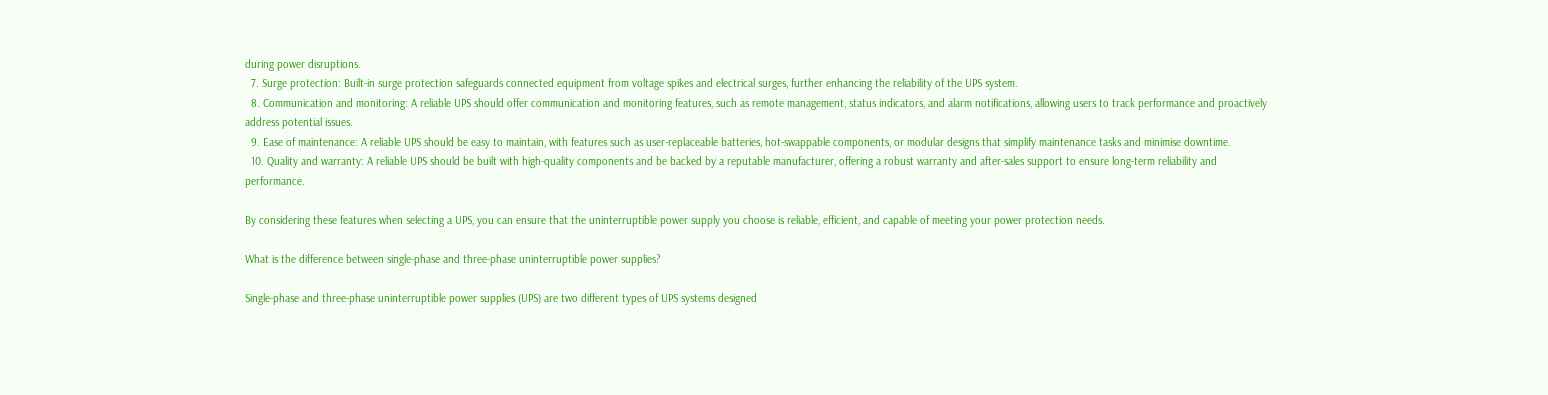during power disruptions.
  7. Surge protection: Built-in surge protection safeguards connected equipment from voltage spikes and electrical surges, further enhancing the reliability of the UPS system.
  8. Communication and monitoring: A reliable UPS should offer communication and monitoring features, such as remote management, status indicators, and alarm notifications, allowing users to track performance and proactively address potential issues.
  9. Ease of maintenance: A reliable UPS should be easy to maintain, with features such as user-replaceable batteries, hot-swappable components, or modular designs that simplify maintenance tasks and minimise downtime.
  10. Quality and warranty: A reliable UPS should be built with high-quality components and be backed by a reputable manufacturer, offering a robust warranty and after-sales support to ensure long-term reliability and performance.

By considering these features when selecting a UPS, you can ensure that the uninterruptible power supply you choose is reliable, efficient, and capable of meeting your power protection needs.

What is the difference between single-phase and three-phase uninterruptible power supplies?

Single-phase and three-phase uninterruptible power supplies (UPS) are two different types of UPS systems designed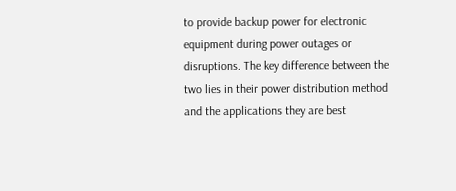to provide backup power for electronic equipment during power outages or disruptions. The key difference between the two lies in their power distribution method and the applications they are best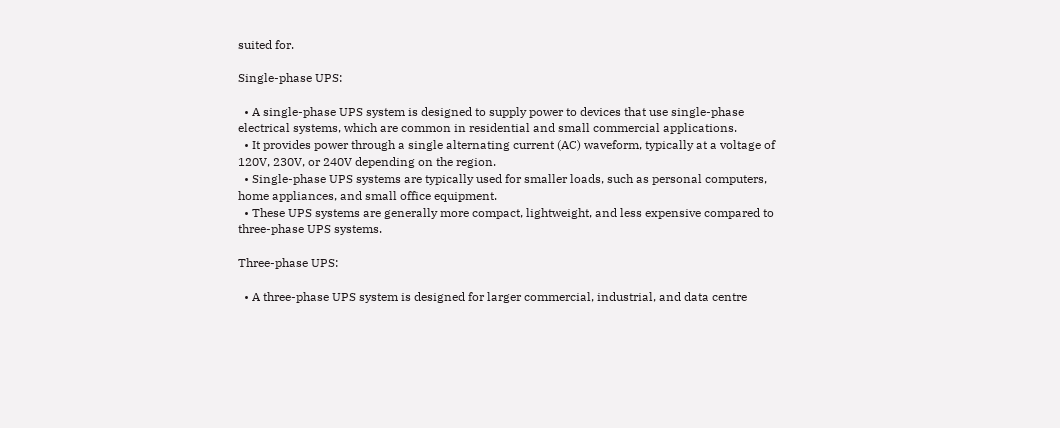suited for.

Single-phase UPS:

  • A single-phase UPS system is designed to supply power to devices that use single-phase electrical systems, which are common in residential and small commercial applications.
  • It provides power through a single alternating current (AC) waveform, typically at a voltage of 120V, 230V, or 240V depending on the region.
  • Single-phase UPS systems are typically used for smaller loads, such as personal computers, home appliances, and small office equipment.
  • These UPS systems are generally more compact, lightweight, and less expensive compared to three-phase UPS systems.

Three-phase UPS:

  • A three-phase UPS system is designed for larger commercial, industrial, and data centre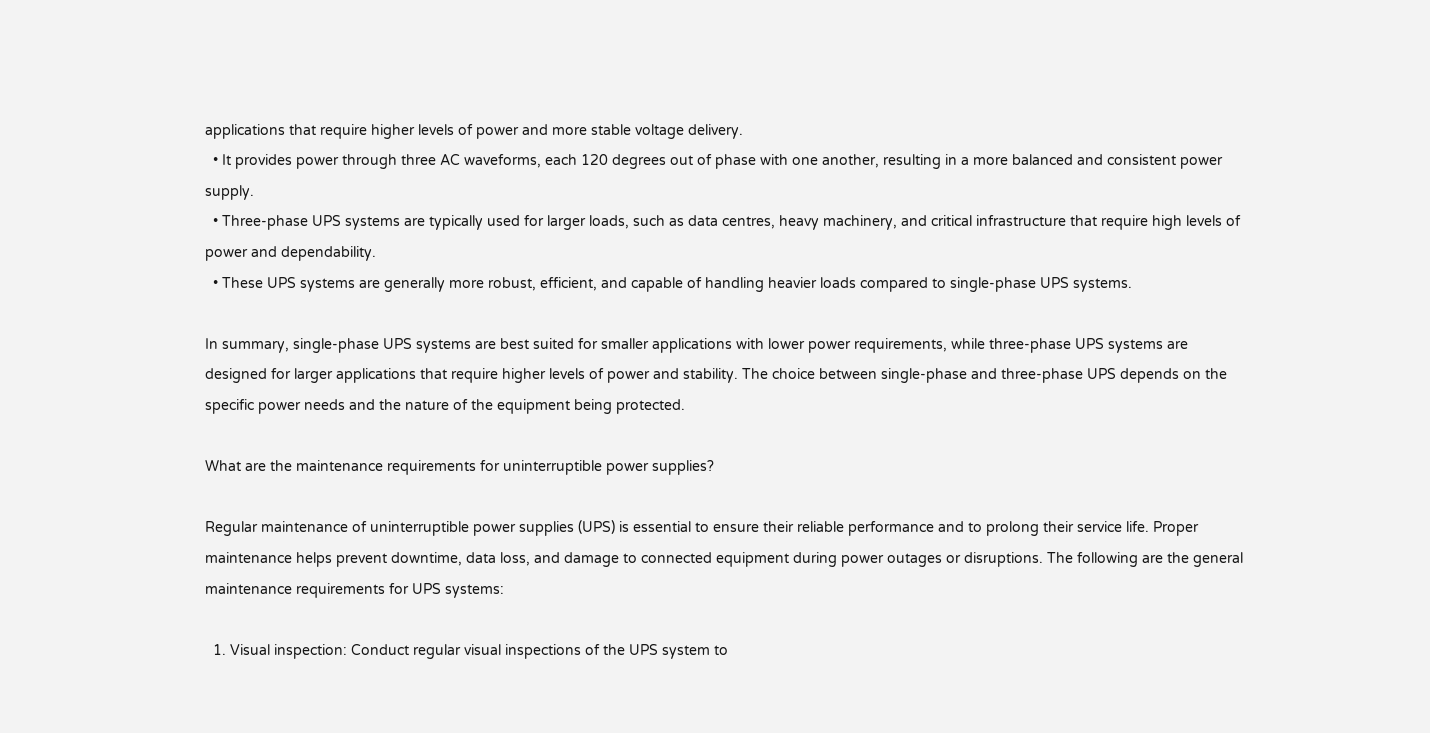applications that require higher levels of power and more stable voltage delivery.
  • It provides power through three AC waveforms, each 120 degrees out of phase with one another, resulting in a more balanced and consistent power supply.
  • Three-phase UPS systems are typically used for larger loads, such as data centres, heavy machinery, and critical infrastructure that require high levels of power and dependability.
  • These UPS systems are generally more robust, efficient, and capable of handling heavier loads compared to single-phase UPS systems.

In summary, single-phase UPS systems are best suited for smaller applications with lower power requirements, while three-phase UPS systems are designed for larger applications that require higher levels of power and stability. The choice between single-phase and three-phase UPS depends on the specific power needs and the nature of the equipment being protected.

What are the maintenance requirements for uninterruptible power supplies?

Regular maintenance of uninterruptible power supplies (UPS) is essential to ensure their reliable performance and to prolong their service life. Proper maintenance helps prevent downtime, data loss, and damage to connected equipment during power outages or disruptions. The following are the general maintenance requirements for UPS systems:

  1. Visual inspection: Conduct regular visual inspections of the UPS system to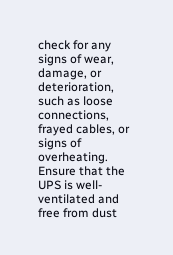check for any signs of wear, damage, or deterioration, such as loose connections, frayed cables, or signs of overheating. Ensure that the UPS is well-ventilated and free from dust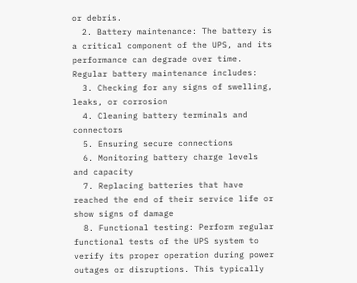or debris.
  2. Battery maintenance: The battery is a critical component of the UPS, and its performance can degrade over time. Regular battery maintenance includes:
  3. Checking for any signs of swelling, leaks, or corrosion
  4. Cleaning battery terminals and connectors
  5. Ensuring secure connections
  6. Monitoring battery charge levels and capacity
  7. Replacing batteries that have reached the end of their service life or show signs of damage
  8. Functional testing: Perform regular functional tests of the UPS system to verify its proper operation during power outages or disruptions. This typically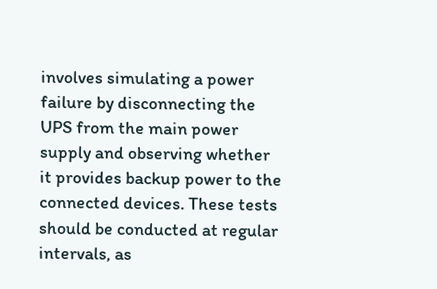involves simulating a power failure by disconnecting the UPS from the main power supply and observing whether it provides backup power to the connected devices. These tests should be conducted at regular intervals, as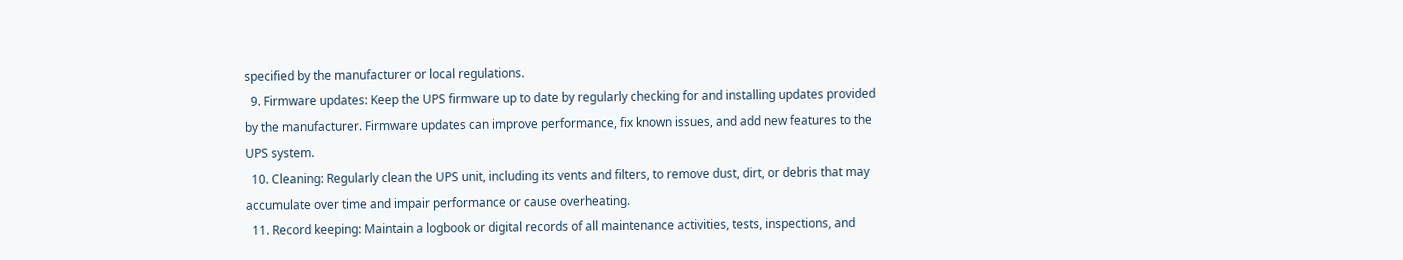specified by the manufacturer or local regulations.
  9. Firmware updates: Keep the UPS firmware up to date by regularly checking for and installing updates provided by the manufacturer. Firmware updates can improve performance, fix known issues, and add new features to the UPS system.
  10. Cleaning: Regularly clean the UPS unit, including its vents and filters, to remove dust, dirt, or debris that may accumulate over time and impair performance or cause overheating.
  11. Record keeping: Maintain a logbook or digital records of all maintenance activities, tests, inspections, and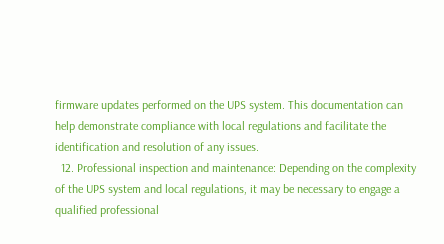firmware updates performed on the UPS system. This documentation can help demonstrate compliance with local regulations and facilitate the identification and resolution of any issues.
  12. Professional inspection and maintenance: Depending on the complexity of the UPS system and local regulations, it may be necessary to engage a qualified professional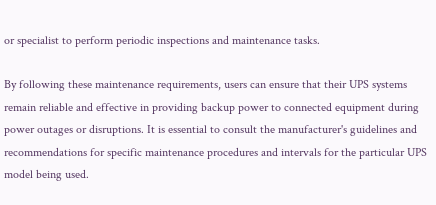or specialist to perform periodic inspections and maintenance tasks.

By following these maintenance requirements, users can ensure that their UPS systems remain reliable and effective in providing backup power to connected equipment during power outages or disruptions. It is essential to consult the manufacturer's guidelines and recommendations for specific maintenance procedures and intervals for the particular UPS model being used.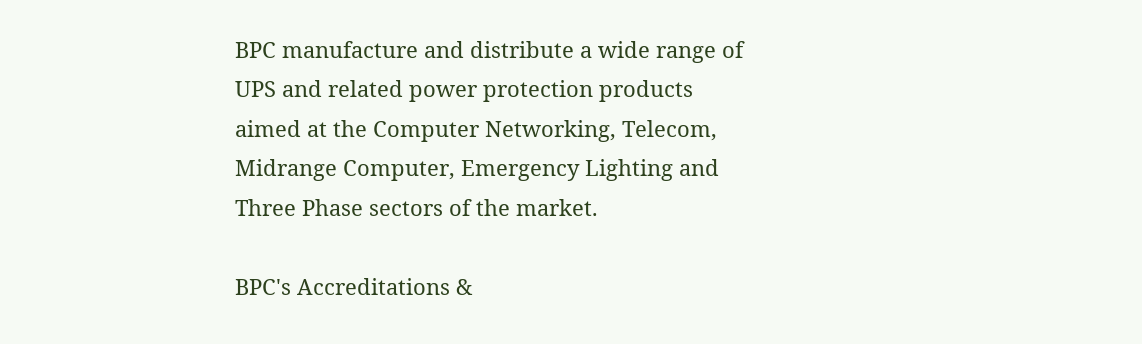BPC manufacture and distribute a wide range of UPS and related power protection products aimed at the Computer Networking, Telecom, Midrange Computer, Emergency Lighting and Three Phase sectors of the market.

BPC's Accreditations &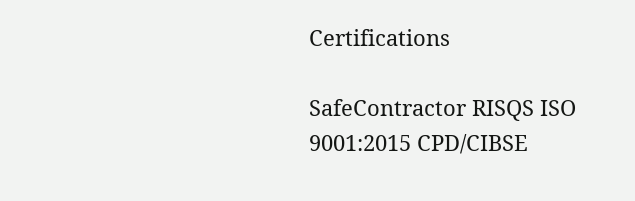Certifications

SafeContractor RISQS ISO 9001:2015 CPD/CIBSE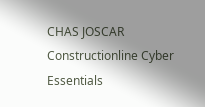CHAS JOSCAR Constructionline Cyber Essentials